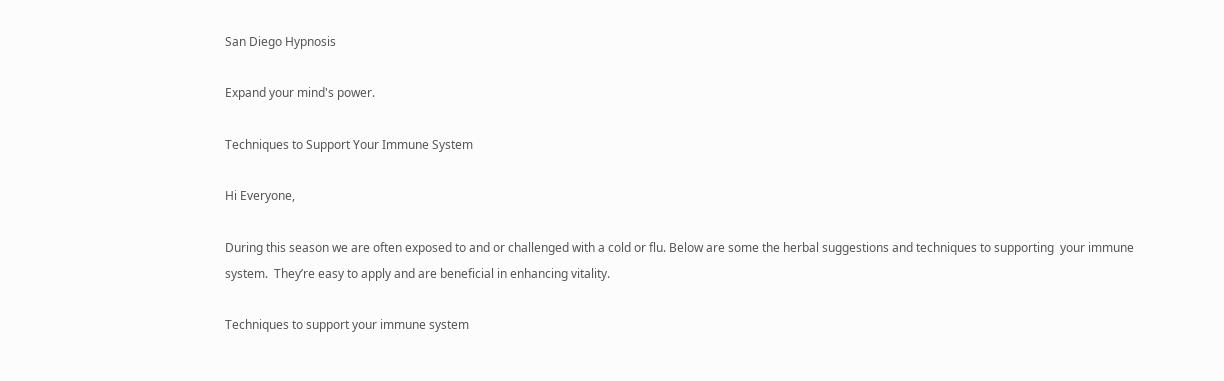San Diego Hypnosis

Expand your mind's power.

Techniques to Support Your Immune System

Hi Everyone,

During this season we are often exposed to and or challenged with a cold or flu. Below are some the herbal suggestions and techniques to supporting  your immune system.  They’re easy to apply and are beneficial in enhancing vitality.

Techniques to support your immune system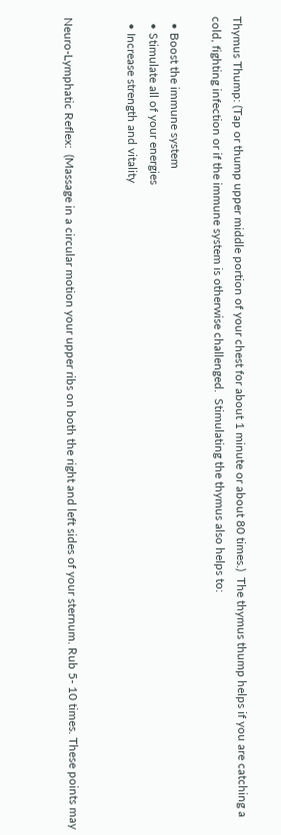Thymus Thump: (Tap or thump upper middle portion of your chest for about 1 minute or about 80 times.)  The thymus thump helps if you are catching a cold, fighting infection or if the immune system is otherwise challenged.  Stimulating the thymus also helps to:

  • Boost the immune system
  • Stimulate all of your energies
  • Increase strength and vitality


Neuro-Lymphatic Reflex:  (Massage in a circular motion your upper ribs on both the right and left sides of your sternum. Rub 5- 10 times. These points may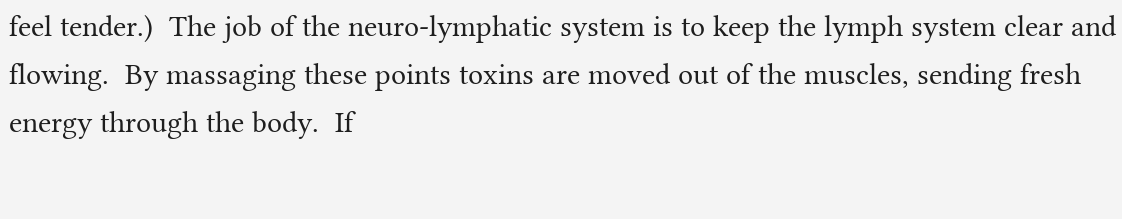feel tender.)  The job of the neuro-lymphatic system is to keep the lymph system clear and flowing.  By massaging these points toxins are moved out of the muscles, sending fresh energy through the body.  If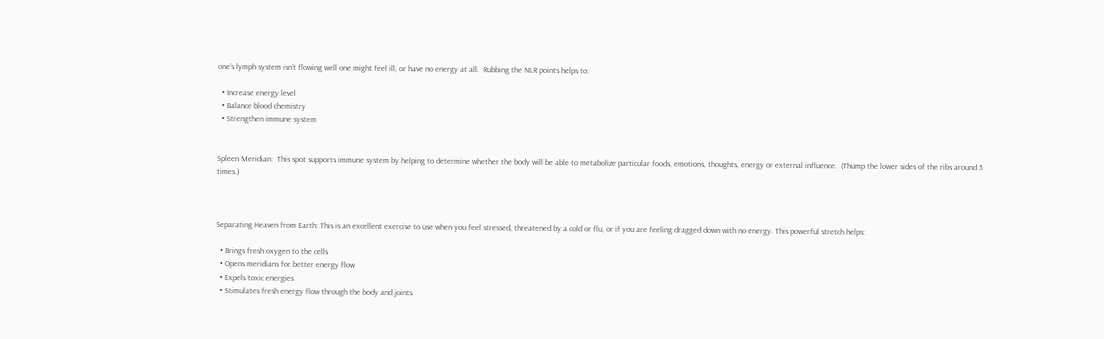one’s lymph system isn’t flowing well one might feel ill, or have no energy at all.  Rubbing the NLR points helps to:

  • Increase energy level
  • Balance blood chemistry
  • Strengthen immune system


Spleen Meridian:  This spot supports immune system by helping to determine whether the body will be able to metabolize particular foods, emotions, thoughts, energy or external influence.  (Thump the lower sides of the ribs around 5 times.)



Separating Heaven from Earth: This is an excellent exercise to use when you feel stressed, threatened by a cold or flu, or if you are feeling dragged down with no energy. This powerful stretch helps:

  • Brings fresh oxygen to the cells
  • Opens meridians for better energy flow
  • Expels toxic energies
  • Stimulates fresh energy flow through the body and joints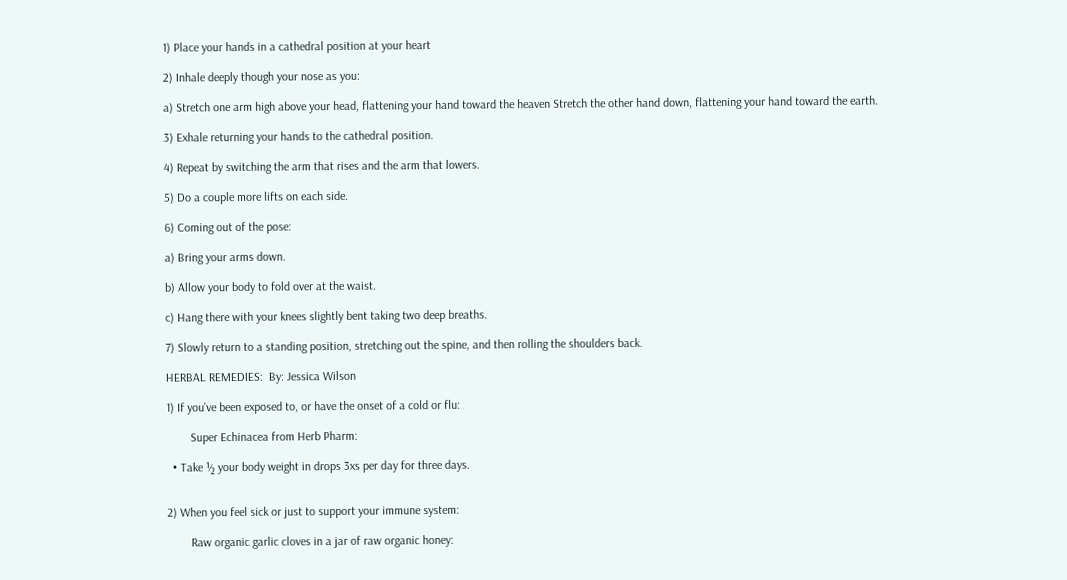1) Place your hands in a cathedral position at your heart

2) Inhale deeply though your nose as you:

a) Stretch one arm high above your head, flattening your hand toward the heaven Stretch the other hand down, flattening your hand toward the earth.

3) Exhale returning your hands to the cathedral position.

4) Repeat by switching the arm that rises and the arm that lowers.

5) Do a couple more lifts on each side.

6) Coming out of the pose:

a) Bring your arms down.

b) Allow your body to fold over at the waist.

c) Hang there with your knees slightly bent taking two deep breaths.

7) Slowly return to a standing position, stretching out the spine, and then rolling the shoulders back.

HERBAL REMEDIES:  By: Jessica Wilson

1) If you’ve been exposed to, or have the onset of a cold or flu:

        Super Echinacea from Herb Pharm:

  • Take ½ your body weight in drops 3xs per day for three days.


2) When you feel sick or just to support your immune system:

        Raw organic garlic cloves in a jar of raw organic honey: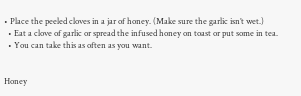• Place the peeled cloves in a jar of honey. (Make sure the garlic isn’t wet.)
  • Eat a clove of garlic or spread the infused honey on toast or put some in tea.
  • You can take this as often as you want.


Honey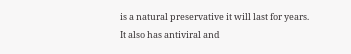is a natural preservative it will last for years. It also has antiviral and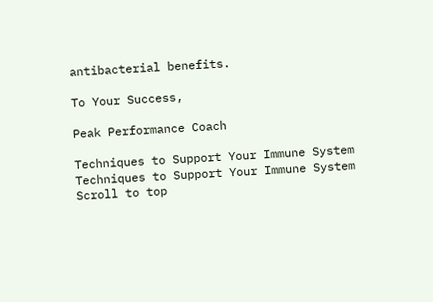antibacterial benefits.

To Your Success,

Peak Performance Coach

Techniques to Support Your Immune System
Techniques to Support Your Immune System
Scroll to top